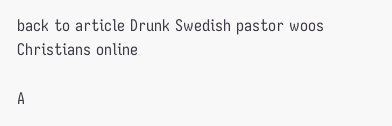back to article Drunk Swedish pastor woos Christians online

A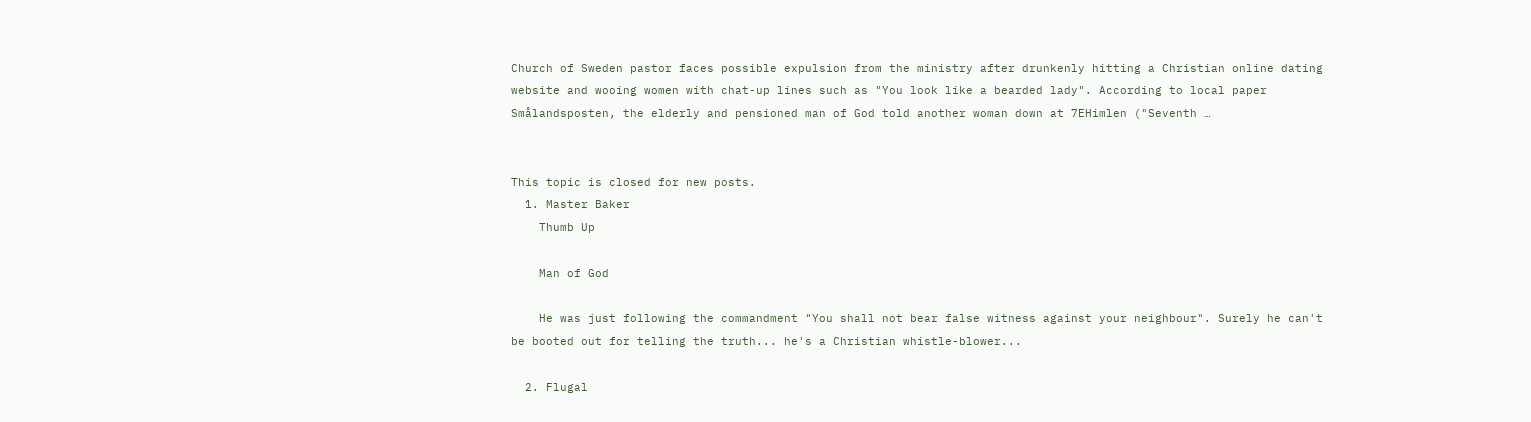Church of Sweden pastor faces possible expulsion from the ministry after drunkenly hitting a Christian online dating website and wooing women with chat-up lines such as "You look like a bearded lady". According to local paper Smålandsposten, the elderly and pensioned man of God told another woman down at 7EHimlen ("Seventh …


This topic is closed for new posts.
  1. Master Baker
    Thumb Up

    Man of God

    He was just following the commandment "You shall not bear false witness against your neighbour". Surely he can't be booted out for telling the truth... he's a Christian whistle-blower...

  2. Flugal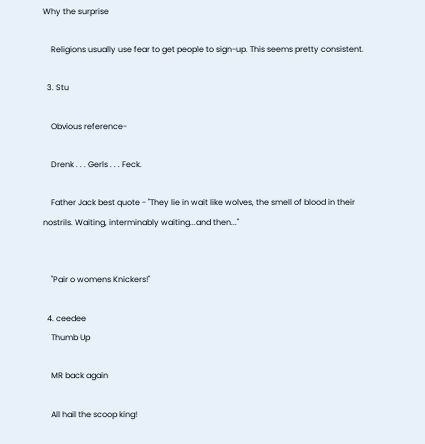Why the surprise

    Religions usually use fear to get people to sign-up. This seems pretty consistent.

  3. Stu

    Obvious reference-

    Drenk . . . Gerls . . . Feck.

    Father Jack best quote - "They lie in wait like wolves, the smell of blood in their nostrils. Waiting, interminably waiting...and then..."


    "Pair o womens Knickers!"

  4. ceedee
    Thumb Up

    MR back again

    All hail the scoop king!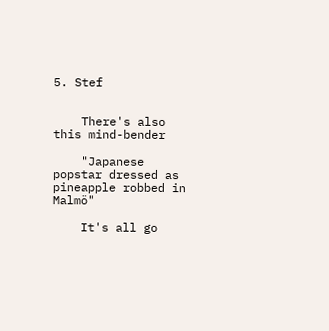5. Stef


    There's also this mind-bender

    "Japanese popstar dressed as pineapple robbed in Malmö"

    It's all go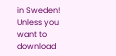in Sweden! Unless you want to download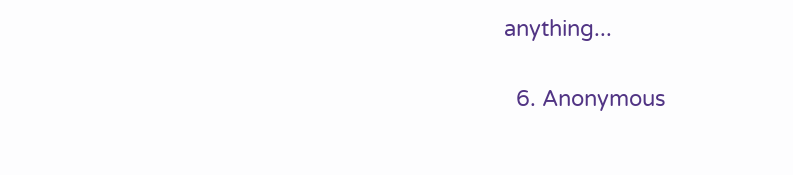anything...

  6. Anonymous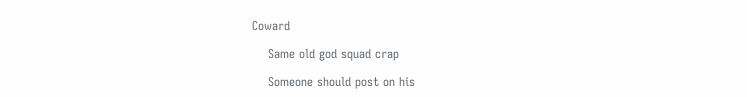Coward

    Same old god squad crap

    Someone should post on his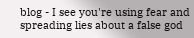blog - I see you're using fear and spreading lies about a false god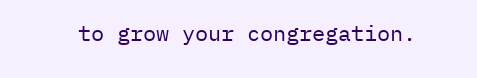to grow your congregation.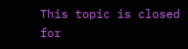This topic is closed for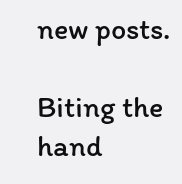new posts.

Biting the hand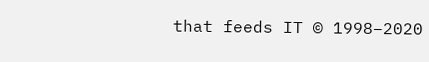that feeds IT © 1998–2020